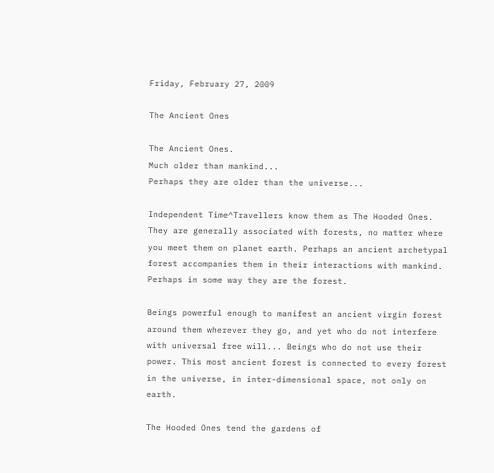Friday, February 27, 2009

The Ancient Ones

The Ancient Ones.
Much older than mankind...
Perhaps they are older than the universe...

Independent Time^Travellers know them as The Hooded Ones. They are generally associated with forests, no matter where you meet them on planet earth. Perhaps an ancient archetypal forest accompanies them in their interactions with mankind. Perhaps in some way they are the forest.

Beings powerful enough to manifest an ancient virgin forest around them wherever they go, and yet who do not interfere with universal free will... Beings who do not use their power. This most ancient forest is connected to every forest in the universe, in inter-dimensional space, not only on earth.

The Hooded Ones tend the gardens of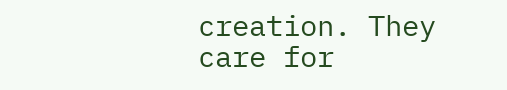creation. They care for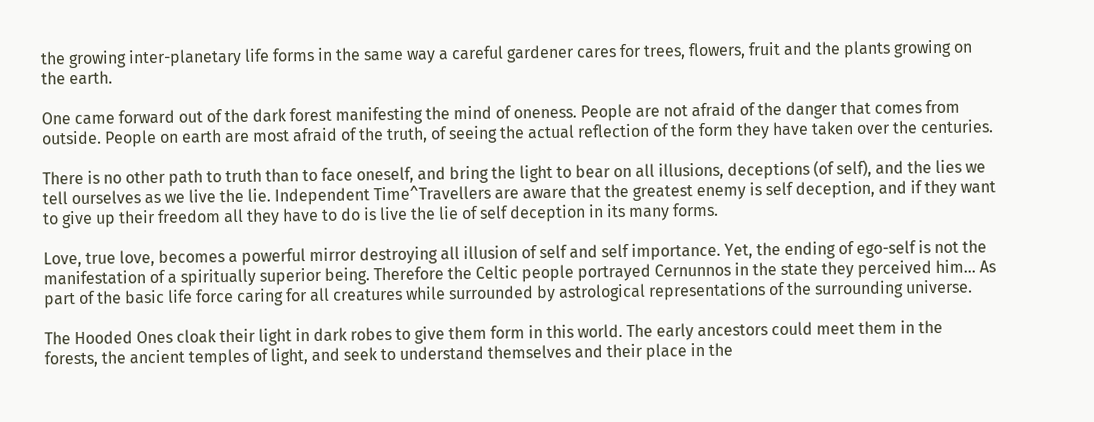the growing inter-planetary life forms in the same way a careful gardener cares for trees, flowers, fruit and the plants growing on the earth.

One came forward out of the dark forest manifesting the mind of oneness. People are not afraid of the danger that comes from outside. People on earth are most afraid of the truth, of seeing the actual reflection of the form they have taken over the centuries.

There is no other path to truth than to face oneself, and bring the light to bear on all illusions, deceptions (of self), and the lies we tell ourselves as we live the lie. Independent Time^Travellers are aware that the greatest enemy is self deception, and if they want to give up their freedom all they have to do is live the lie of self deception in its many forms.

Love, true love, becomes a powerful mirror destroying all illusion of self and self importance. Yet, the ending of ego-self is not the manifestation of a spiritually superior being. Therefore the Celtic people portrayed Cernunnos in the state they perceived him... As part of the basic life force caring for all creatures while surrounded by astrological representations of the surrounding universe.

The Hooded Ones cloak their light in dark robes to give them form in this world. The early ancestors could meet them in the forests, the ancient temples of light, and seek to understand themselves and their place in the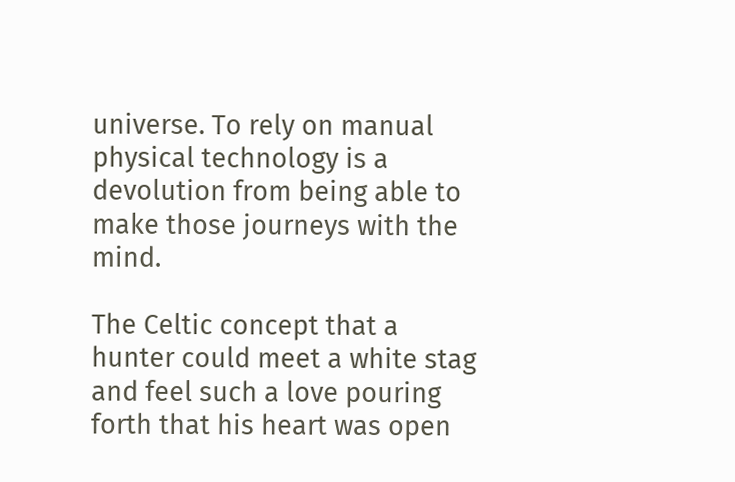universe. To rely on manual physical technology is a devolution from being able to make those journeys with the mind.

The Celtic concept that a hunter could meet a white stag and feel such a love pouring forth that his heart was open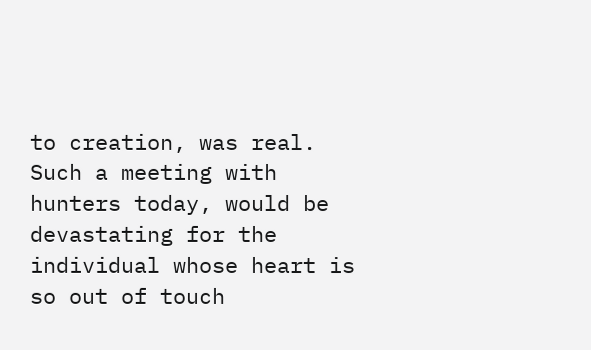to creation, was real. Such a meeting with hunters today, would be devastating for the individual whose heart is so out of touch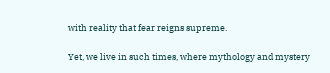with reality that fear reigns supreme.

Yet, we live in such times, where mythology and mystery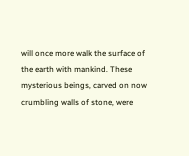will once more walk the surface of the earth with mankind. These mysterious beings, carved on now crumbling walls of stone, were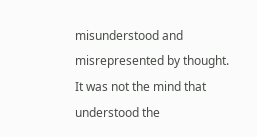misunderstood and misrepresented by thought. It was not the mind that understood the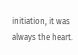initiation, it was always the heart.